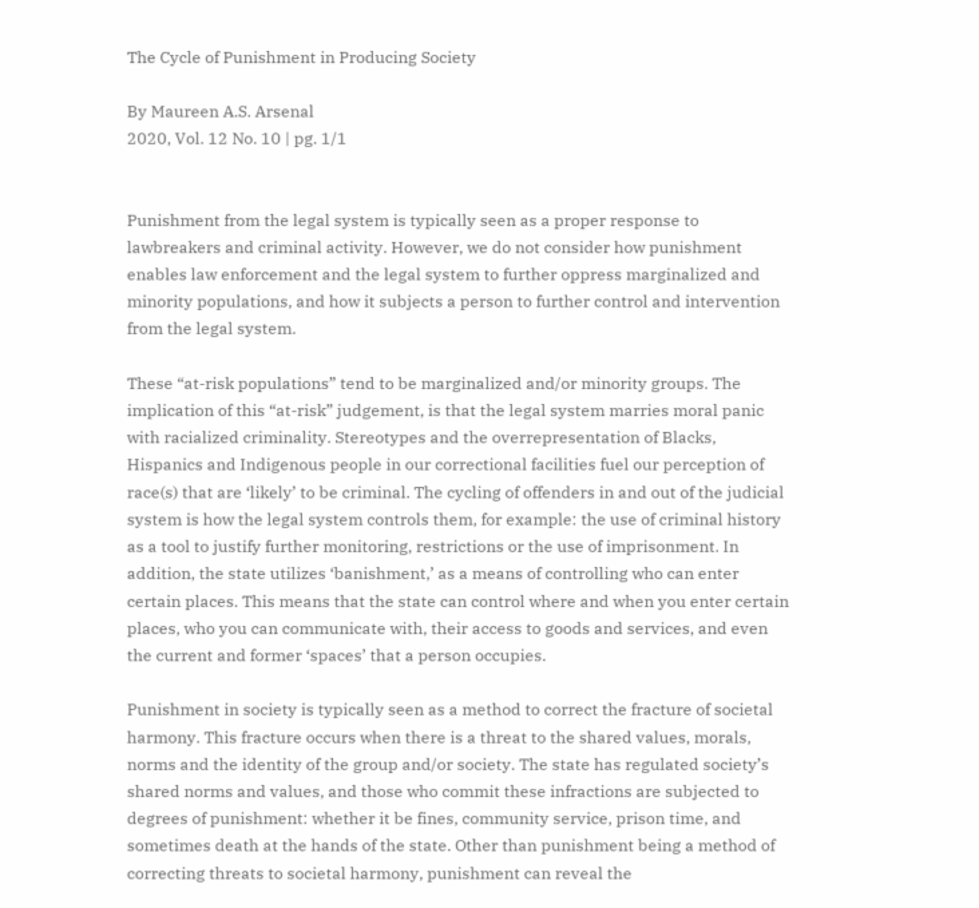The Cycle of Punishment in Producing Society

By Maureen A.S. Arsenal
2020, Vol. 12 No. 10 | pg. 1/1


Punishment from the legal system is typically seen as a proper response to lawbreakers and criminal activity. However, we do not consider how punishment enables law enforcement and the legal system to further oppress marginalized and minority populations, and how it subjects a person to further control and intervention from the legal system.

These “at-risk populations” tend to be marginalized and/or minority groups. The implication of this “at-risk” judgement, is that the legal system marries moral panic with racialized criminality. Stereotypes and the overrepresentation of Blacks, Hispanics and Indigenous people in our correctional facilities fuel our perception of race(s) that are ‘likely’ to be criminal. The cycling of offenders in and out of the judicial system is how the legal system controls them, for example: the use of criminal history as a tool to justify further monitoring, restrictions or the use of imprisonment. In addition, the state utilizes ‘banishment,’ as a means of controlling who can enter certain places. This means that the state can control where and when you enter certain places, who you can communicate with, their access to goods and services, and even the current and former ‘spaces’ that a person occupies.

Punishment in society is typically seen as a method to correct the fracture of societal harmony. This fracture occurs when there is a threat to the shared values, morals, norms and the identity of the group and/or society. The state has regulated society’s shared norms and values, and those who commit these infractions are subjected to degrees of punishment: whether it be fines, community service, prison time, and sometimes death at the hands of the state. Other than punishment being a method of correcting threats to societal harmony, punishment can reveal the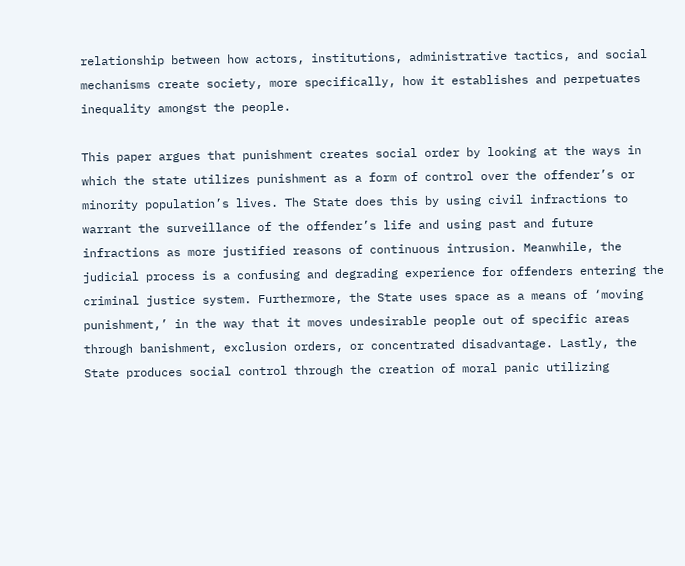relationship between how actors, institutions, administrative tactics, and social mechanisms create society, more specifically, how it establishes and perpetuates inequality amongst the people.

This paper argues that punishment creates social order by looking at the ways in which the state utilizes punishment as a form of control over the offender’s or minority population’s lives. The State does this by using civil infractions to warrant the surveillance of the offender’s life and using past and future infractions as more justified reasons of continuous intrusion. Meanwhile, the judicial process is a confusing and degrading experience for offenders entering the criminal justice system. Furthermore, the State uses space as a means of ‘moving punishment,’ in the way that it moves undesirable people out of specific areas through banishment, exclusion orders, or concentrated disadvantage. Lastly, the State produces social control through the creation of moral panic utilizing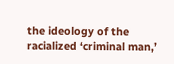the ideology of the racialized ‘criminal man,’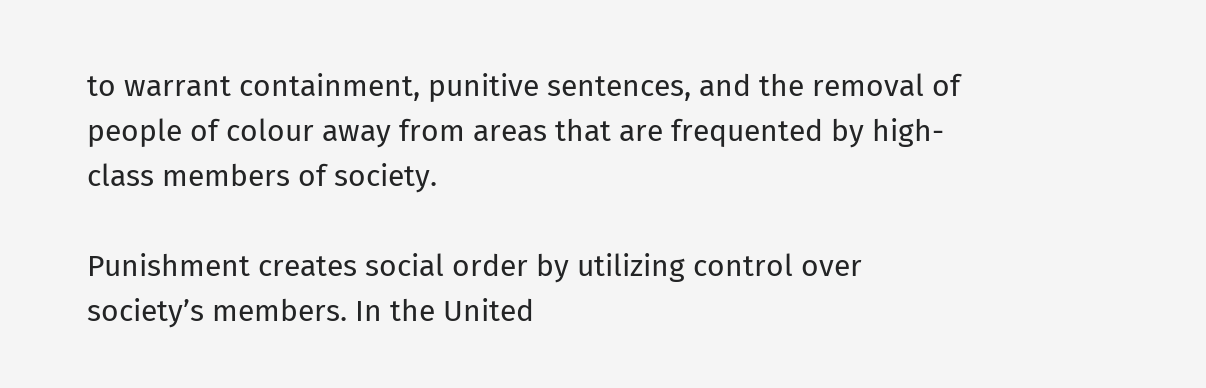to warrant containment, punitive sentences, and the removal of people of colour away from areas that are frequented by high-class members of society.

Punishment creates social order by utilizing control over society’s members. In the United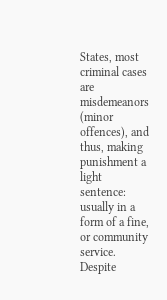States, most criminal cases are misdemeanors (minor offences), and thus, making punishment a light sentence: usually in a form of a fine, or community service. Despite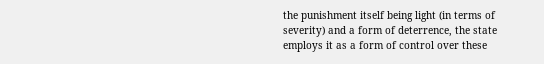the punishment itself being light (in terms of severity) and a form of deterrence, the state employs it as a form of control over these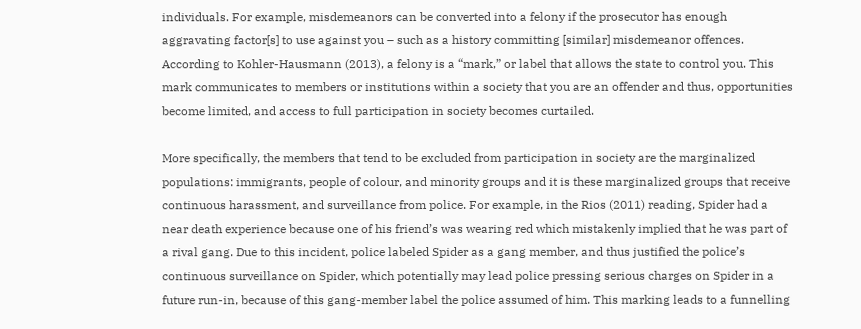individuals. For example, misdemeanors can be converted into a felony if the prosecutor has enough aggravating factor[s] to use against you – such as a history committing [similar] misdemeanor offences. According to Kohler-Hausmann (2013), a felony is a “mark,” or label that allows the state to control you. This mark communicates to members or institutions within a society that you are an offender and thus, opportunities become limited, and access to full participation in society becomes curtailed.

More specifically, the members that tend to be excluded from participation in society are the marginalized populations: immigrants, people of colour, and minority groups and it is these marginalized groups that receive continuous harassment, and surveillance from police. For example, in the Rios (2011) reading, Spider had a near death experience because one of his friend’s was wearing red which mistakenly implied that he was part of a rival gang. Due to this incident, police labeled Spider as a gang member, and thus justified the police’s continuous surveillance on Spider, which potentially may lead police pressing serious charges on Spider in a future run-in, because of this gang-member label the police assumed of him. This marking leads to a funnelling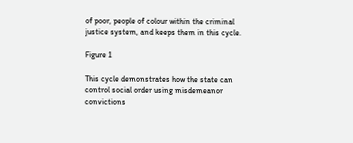of poor, people of colour within the criminal justice system, and keeps them in this cycle.

Figure 1

This cycle demonstrates how the state can control social order using misdemeanor convictions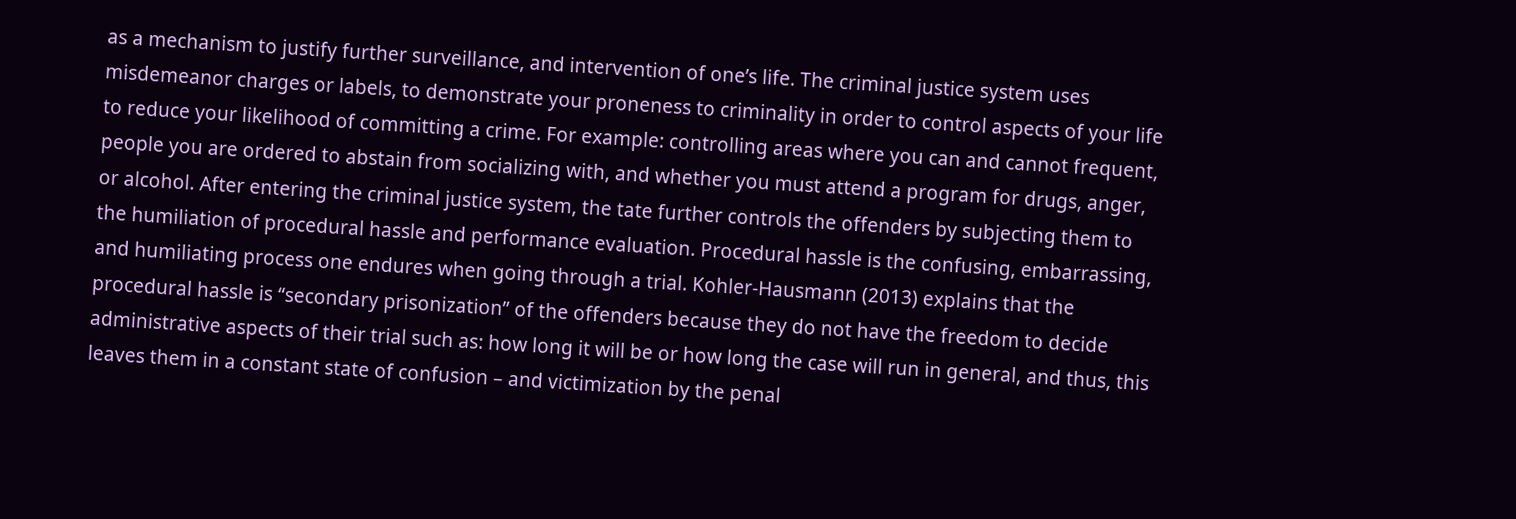as a mechanism to justify further surveillance, and intervention of one’s life. The criminal justice system uses misdemeanor charges or labels, to demonstrate your proneness to criminality in order to control aspects of your life to reduce your likelihood of committing a crime. For example: controlling areas where you can and cannot frequent, people you are ordered to abstain from socializing with, and whether you must attend a program for drugs, anger, or alcohol. After entering the criminal justice system, the tate further controls the offenders by subjecting them to the humiliation of procedural hassle and performance evaluation. Procedural hassle is the confusing, embarrassing, and humiliating process one endures when going through a trial. Kohler-Hausmann (2013) explains that the procedural hassle is “secondary prisonization” of the offenders because they do not have the freedom to decide administrative aspects of their trial such as: how long it will be or how long the case will run in general, and thus, this leaves them in a constant state of confusion – and victimization by the penal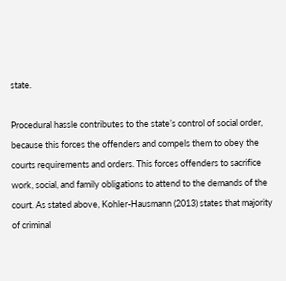state.

Procedural hassle contributes to the state’s control of social order, because this forces the offenders and compels them to obey the courts requirements and orders. This forces offenders to sacrifice work, social, and family obligations to attend to the demands of the court. As stated above, Kohler-Hausmann (2013) states that majority of criminal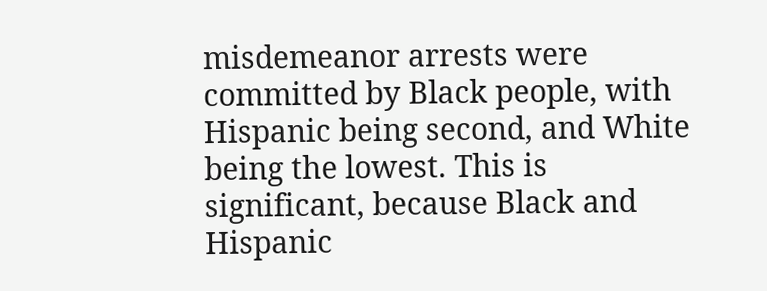misdemeanor arrests were committed by Black people, with Hispanic being second, and White being the lowest. This is significant, because Black and Hispanic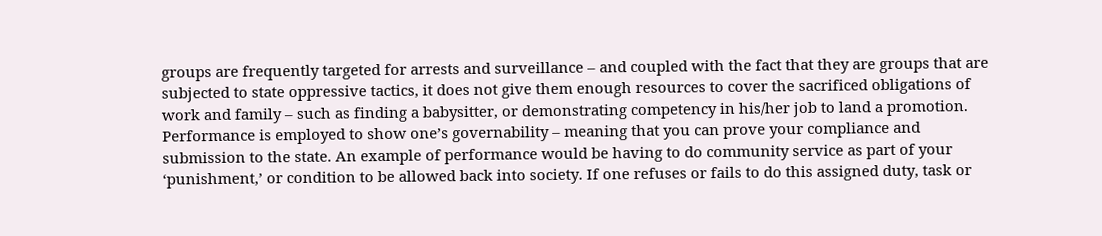groups are frequently targeted for arrests and surveillance – and coupled with the fact that they are groups that are subjected to state oppressive tactics, it does not give them enough resources to cover the sacrificed obligations of work and family – such as finding a babysitter, or demonstrating competency in his/her job to land a promotion. Performance is employed to show one’s governability – meaning that you can prove your compliance and submission to the state. An example of performance would be having to do community service as part of your ‘punishment,’ or condition to be allowed back into society. If one refuses or fails to do this assigned duty, task or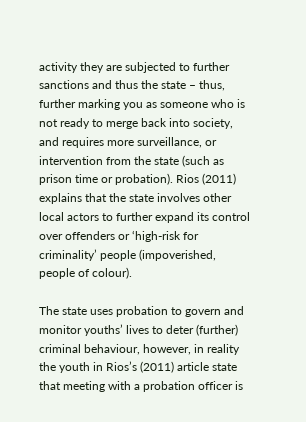activity they are subjected to further sanctions and thus the state – thus, further marking you as someone who is not ready to merge back into society, and requires more surveillance, or intervention from the state (such as prison time or probation). Rios (2011) explains that the state involves other local actors to further expand its control over offenders or ‘high-risk for criminality’ people (impoverished, people of colour).

The state uses probation to govern and monitor youths’ lives to deter (further) criminal behaviour, however, in reality the youth in Rios’s (2011) article state that meeting with a probation officer is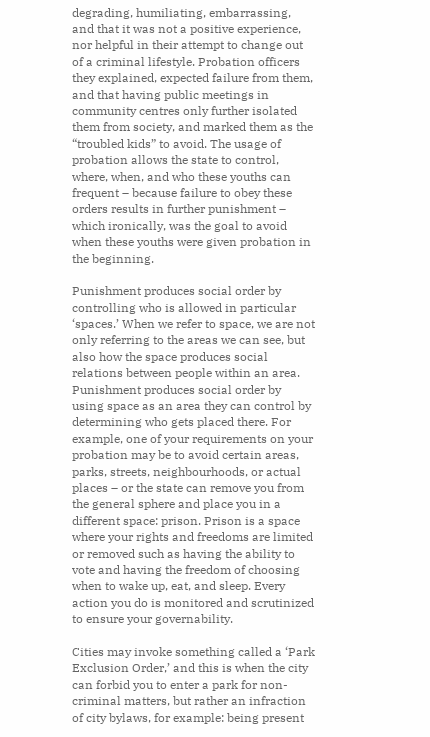degrading, humiliating, embarrassing, and that it was not a positive experience, nor helpful in their attempt to change out of a criminal lifestyle. Probation officers they explained, expected failure from them, and that having public meetings in community centres only further isolated them from society, and marked them as the “troubled kids” to avoid. The usage of probation allows the state to control, where, when, and who these youths can frequent – because failure to obey these orders results in further punishment – which ironically, was the goal to avoid when these youths were given probation in the beginning.

Punishment produces social order by controlling who is allowed in particular ‘spaces.’ When we refer to space, we are not only referring to the areas we can see, but also how the space produces social relations between people within an area. Punishment produces social order by using space as an area they can control by determining who gets placed there. For example, one of your requirements on your probation may be to avoid certain areas, parks, streets, neighbourhoods, or actual places – or the state can remove you from the general sphere and place you in a different space: prison. Prison is a space where your rights and freedoms are limited or removed such as having the ability to vote and having the freedom of choosing when to wake up, eat, and sleep. Every action you do is monitored and scrutinized to ensure your governability.

Cities may invoke something called a ‘Park Exclusion Order,’ and this is when the city can forbid you to enter a park for non-criminal matters, but rather an infraction of city bylaws, for example: being present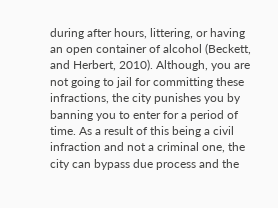during after hours, littering, or having an open container of alcohol (Beckett, and Herbert, 2010). Although, you are not going to jail for committing these infractions, the city punishes you by banning you to enter for a period of time. As a result of this being a civil infraction and not a criminal one, the city can bypass due process and the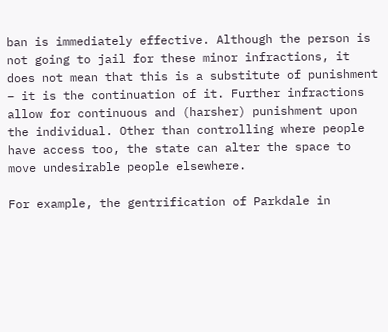ban is immediately effective. Although the person is not going to jail for these minor infractions, it does not mean that this is a substitute of punishment – it is the continuation of it. Further infractions allow for continuous and (harsher) punishment upon the individual. Other than controlling where people have access too, the state can alter the space to move undesirable people elsewhere.

For example, the gentrification of Parkdale in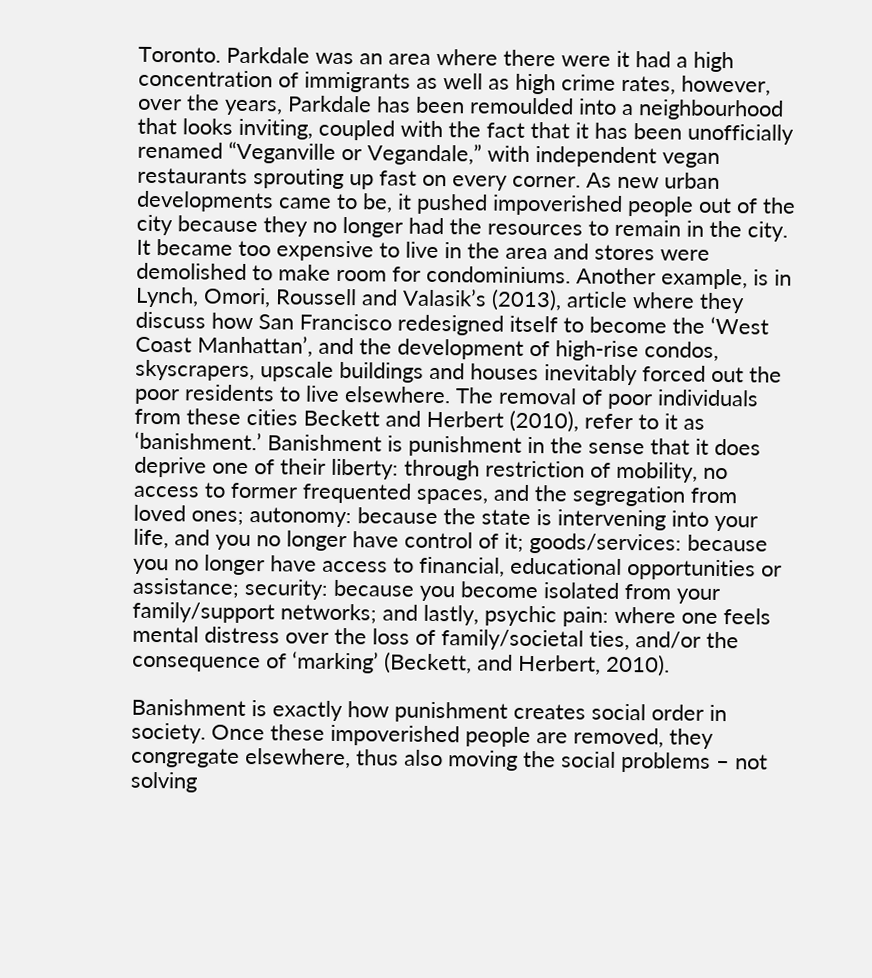Toronto. Parkdale was an area where there were it had a high concentration of immigrants as well as high crime rates, however, over the years, Parkdale has been remoulded into a neighbourhood that looks inviting, coupled with the fact that it has been unofficially renamed “Veganville or Vegandale,” with independent vegan restaurants sprouting up fast on every corner. As new urban developments came to be, it pushed impoverished people out of the city because they no longer had the resources to remain in the city. It became too expensive to live in the area and stores were demolished to make room for condominiums. Another example, is in Lynch, Omori, Roussell and Valasik’s (2013), article where they discuss how San Francisco redesigned itself to become the ‘West Coast Manhattan’, and the development of high-rise condos, skyscrapers, upscale buildings and houses inevitably forced out the poor residents to live elsewhere. The removal of poor individuals from these cities Beckett and Herbert (2010), refer to it as ‘banishment.’ Banishment is punishment in the sense that it does deprive one of their liberty: through restriction of mobility, no access to former frequented spaces, and the segregation from loved ones; autonomy: because the state is intervening into your life, and you no longer have control of it; goods/services: because you no longer have access to financial, educational opportunities or assistance; security: because you become isolated from your family/support networks; and lastly, psychic pain: where one feels mental distress over the loss of family/societal ties, and/or the consequence of ‘marking’ (Beckett, and Herbert, 2010).

Banishment is exactly how punishment creates social order in society. Once these impoverished people are removed, they congregate elsewhere, thus also moving the social problems – not solving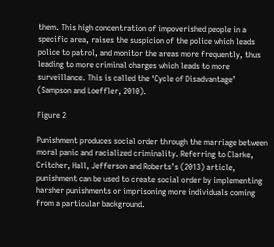them. This high concentration of impoverished people in a specific area, raises the suspicion of the police which leads police to patrol, and monitor the areas more frequently, thus leading to more criminal charges which leads to more surveillance. This is called the ‘Cycle of Disadvantage’ (Sampson and Loeffler, 2010).

Figure 2

Punishment produces social order through the marriage between moral panic and racialized criminality. Referring to Clarke, Critcher, Hall, Jefferson and Roberts’s (2013) article, punishment can be used to create social order by implementing harsher punishments or imprisoning more individuals coming from a particular background.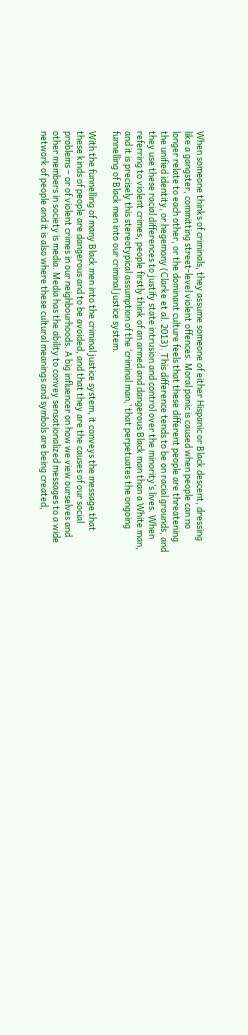When someone thinks of criminals, they assume someone of either Hispanic or Black descent, dressing like a gangster, committing street-level violent offences. Moral panic is caused when people can no longer relate to each other, or the dominant culture feels that these different people are threatening the unified identity, or hegemony (Clarke et al. 2013). This difference tends to be on racial grounds, and they use these racial differences to justify state intrusion and control over the minority’s lives. When referring to violent crimes, people firstly think of an armed and dangerous Black man than a White man, and it is precisely this stereotypical assumption of the ‘criminal man,’ that perpetuates the ongoing funnelling of Black men into our criminal justice system.

With the funnelling of many Black men into the criminal justice system, it conveys the message that these kinds of people are dangerous and to be avoided, and that they are the causes of our social problems – or of violent crimes in our neighbourhoods. A big influencer on how we view ourselves and other members in society is media. Media has the ability to convey sensationalized messages to a wide network of people and it is also where these cultural meanings and symbols are being created,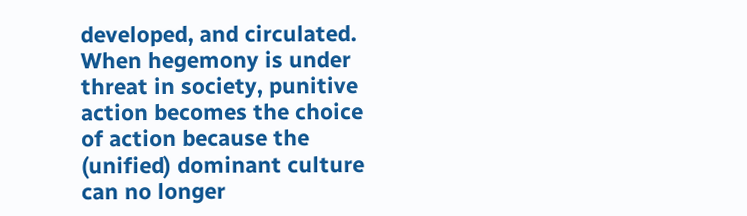developed, and circulated. When hegemony is under threat in society, punitive action becomes the choice of action because the (unified) dominant culture can no longer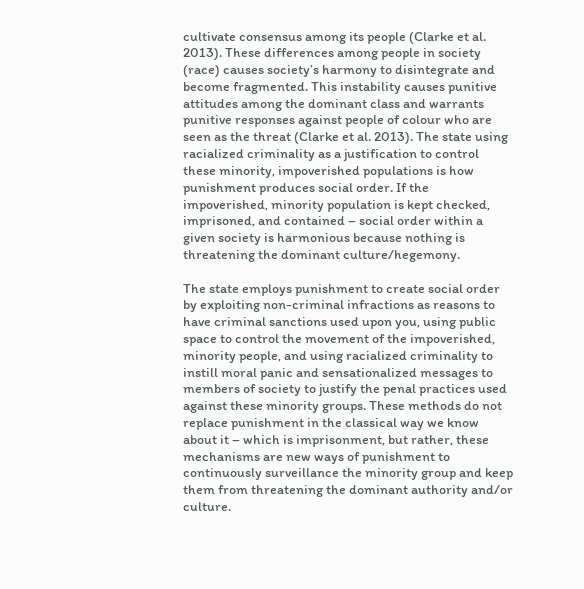cultivate consensus among its people (Clarke et al. 2013). These differences among people in society (race) causes society’s harmony to disintegrate and become fragmented. This instability causes punitive attitudes among the dominant class and warrants punitive responses against people of colour who are seen as the threat (Clarke et al. 2013). The state using racialized criminality as a justification to control these minority, impoverished populations is how punishment produces social order. If the impoverished, minority population is kept checked, imprisoned, and contained – social order within a given society is harmonious because nothing is threatening the dominant culture/hegemony.

The state employs punishment to create social order by exploiting non-criminal infractions as reasons to have criminal sanctions used upon you, using public space to control the movement of the impoverished, minority people, and using racialized criminality to instill moral panic and sensationalized messages to members of society to justify the penal practices used against these minority groups. These methods do not replace punishment in the classical way we know about it – which is imprisonment, but rather, these mechanisms are new ways of punishment to continuously surveillance the minority group and keep them from threatening the dominant authority and/or culture.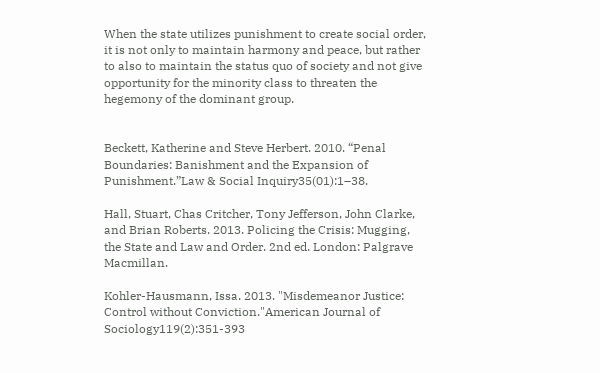When the state utilizes punishment to create social order, it is not only to maintain harmony and peace, but rather to also to maintain the status quo of society and not give opportunity for the minority class to threaten the hegemony of the dominant group.


Beckett, Katherine and Steve Herbert. 2010. “Penal Boundaries: Banishment and the Expansion of Punishment.”Law & Social Inquiry35(01):1–38.

Hall, Stuart, Chas Critcher, Tony Jefferson, John Clarke, and Brian Roberts. 2013. Policing the Crisis: Mugging, the State and Law and Order. 2nd ed. London: Palgrave Macmillan.

Kohler-Hausmann, Issa. 2013. "Misdemeanor Justice: Control without Conviction."American Journal of Sociology119(2):351-393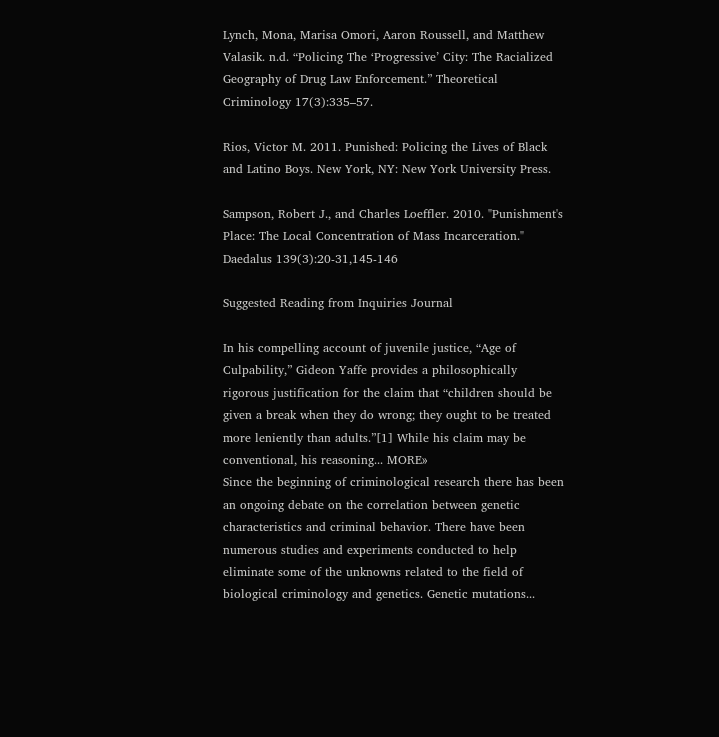Lynch, Mona, Marisa Omori, Aaron Roussell, and Matthew Valasik. n.d. “Policing The ‘Progressive’ City: The Racialized Geography of Drug Law Enforcement.” Theoretical Criminology 17(3):335–57.

Rios, Victor M. 2011. Punished: Policing the Lives of Black and Latino Boys. New York, NY: New York University Press.

Sampson, Robert J., and Charles Loeffler. 2010. "Punishment's Place: The Local Concentration of Mass Incarceration." Daedalus 139(3):20-31,145-146

Suggested Reading from Inquiries Journal

In his compelling account of juvenile justice, “Age of Culpability,” Gideon Yaffe provides a philosophically rigorous justification for the claim that “children should be given a break when they do wrong; they ought to be treated more leniently than adults.”[1] While his claim may be conventional, his reasoning... MORE»
Since the beginning of criminological research there has been an ongoing debate on the correlation between genetic characteristics and criminal behavior. There have been numerous studies and experiments conducted to help eliminate some of the unknowns related to the field of biological criminology and genetics. Genetic mutations...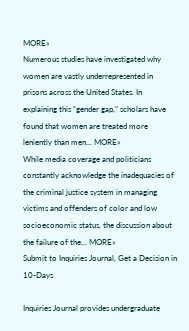MORE»
Numerous studies have investigated why women are vastly underrepresented in prisons across the United States. In explaining this “gender gap,” scholars have found that women are treated more leniently than men... MORE»
While media coverage and politicians constantly acknowledge the inadequacies of the criminal justice system in managing victims and offenders of color and low socioeconomic status, the discussion about the failure of the... MORE»
Submit to Inquiries Journal, Get a Decision in 10-Days

Inquiries Journal provides undergraduate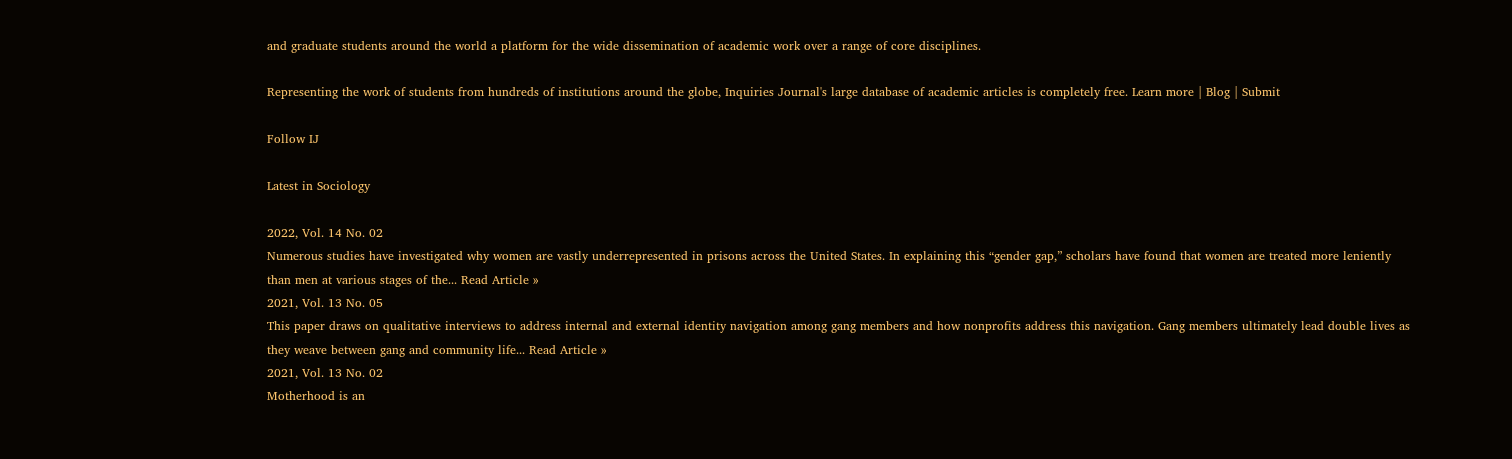and graduate students around the world a platform for the wide dissemination of academic work over a range of core disciplines.

Representing the work of students from hundreds of institutions around the globe, Inquiries Journal's large database of academic articles is completely free. Learn more | Blog | Submit

Follow IJ

Latest in Sociology

2022, Vol. 14 No. 02
Numerous studies have investigated why women are vastly underrepresented in prisons across the United States. In explaining this “gender gap,” scholars have found that women are treated more leniently than men at various stages of the... Read Article »
2021, Vol. 13 No. 05
This paper draws on qualitative interviews to address internal and external identity navigation among gang members and how nonprofits address this navigation. Gang members ultimately lead double lives as they weave between gang and community life... Read Article »
2021, Vol. 13 No. 02
Motherhood is an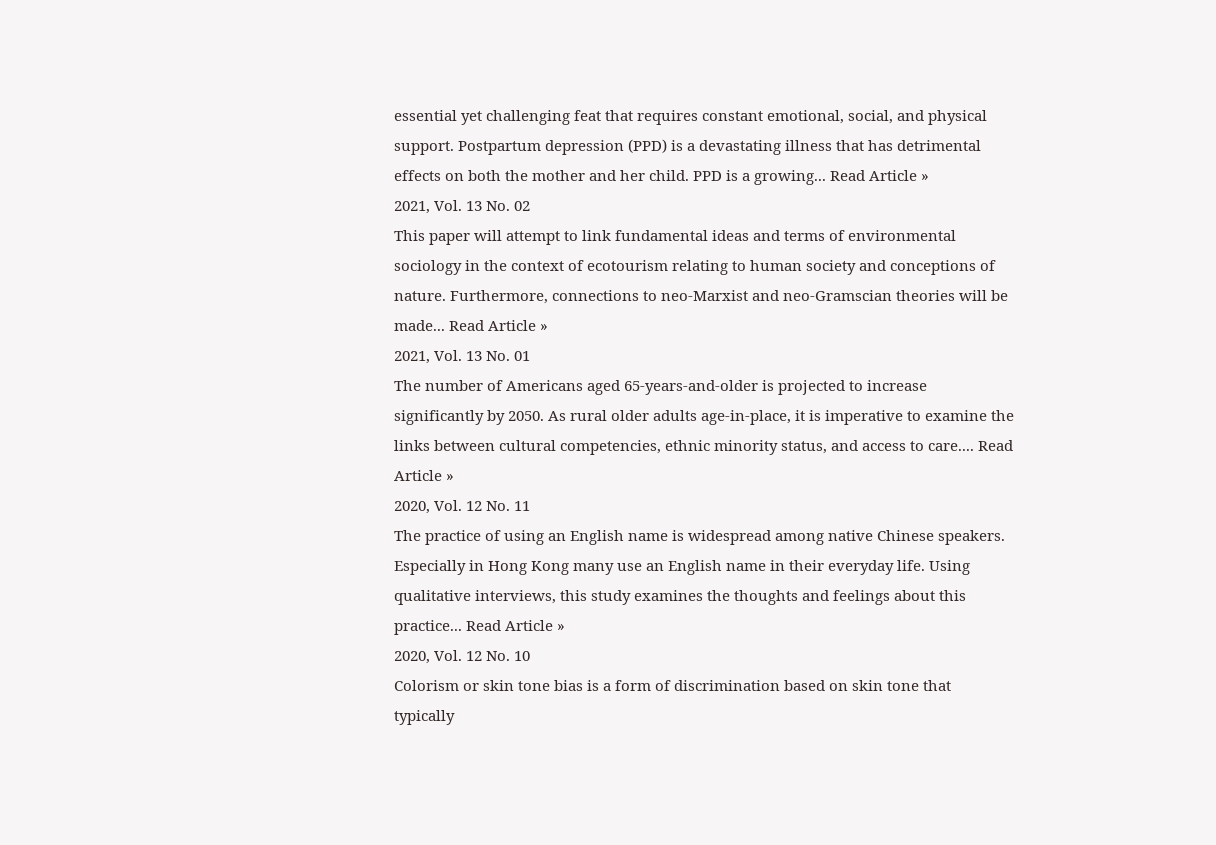essential yet challenging feat that requires constant emotional, social, and physical support. Postpartum depression (PPD) is a devastating illness that has detrimental effects on both the mother and her child. PPD is a growing... Read Article »
2021, Vol. 13 No. 02
This paper will attempt to link fundamental ideas and terms of environmental sociology in the context of ecotourism relating to human society and conceptions of nature. Furthermore, connections to neo-Marxist and neo-Gramscian theories will be made... Read Article »
2021, Vol. 13 No. 01
The number of Americans aged 65-years-and-older is projected to increase significantly by 2050. As rural older adults age-in-place, it is imperative to examine the links between cultural competencies, ethnic minority status, and access to care.... Read Article »
2020, Vol. 12 No. 11
The practice of using an English name is widespread among native Chinese speakers. Especially in Hong Kong many use an English name in their everyday life. Using qualitative interviews, this study examines the thoughts and feelings about this practice... Read Article »
2020, Vol. 12 No. 10
Colorism or skin tone bias is a form of discrimination based on skin tone that typically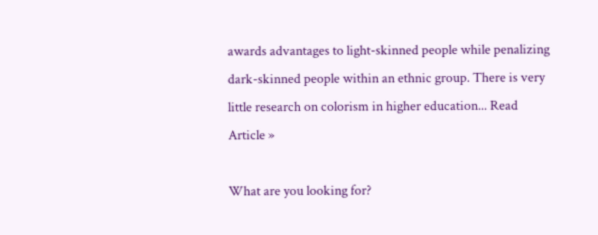awards advantages to light-skinned people while penalizing dark-skinned people within an ethnic group. There is very little research on colorism in higher education... Read Article »

What are you looking for?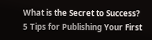What is the Secret to Success?
5 Tips for Publishing Your First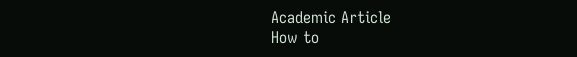Academic Article
How to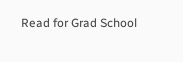Read for Grad School